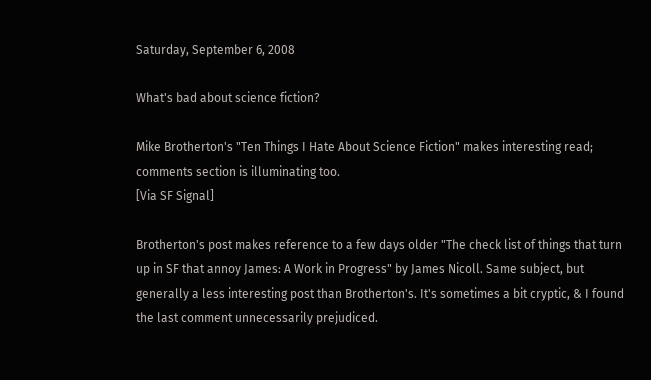Saturday, September 6, 2008

What's bad about science fiction?

Mike Brotherton's "Ten Things I Hate About Science Fiction" makes interesting read; comments section is illuminating too.
[Via SF Signal]

Brotherton's post makes reference to a few days older "The check list of things that turn up in SF that annoy James: A Work in Progress" by James Nicoll. Same subject, but generally a less interesting post than Brotherton's. It's sometimes a bit cryptic, & I found the last comment unnecessarily prejudiced.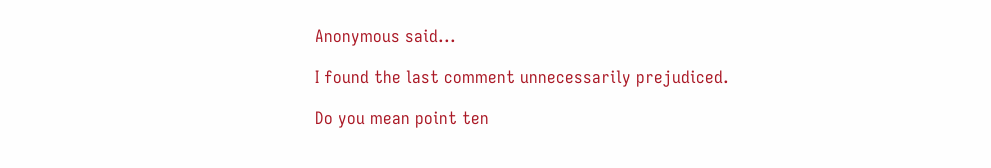Anonymous said...

I found the last comment unnecessarily prejudiced.

Do you mean point ten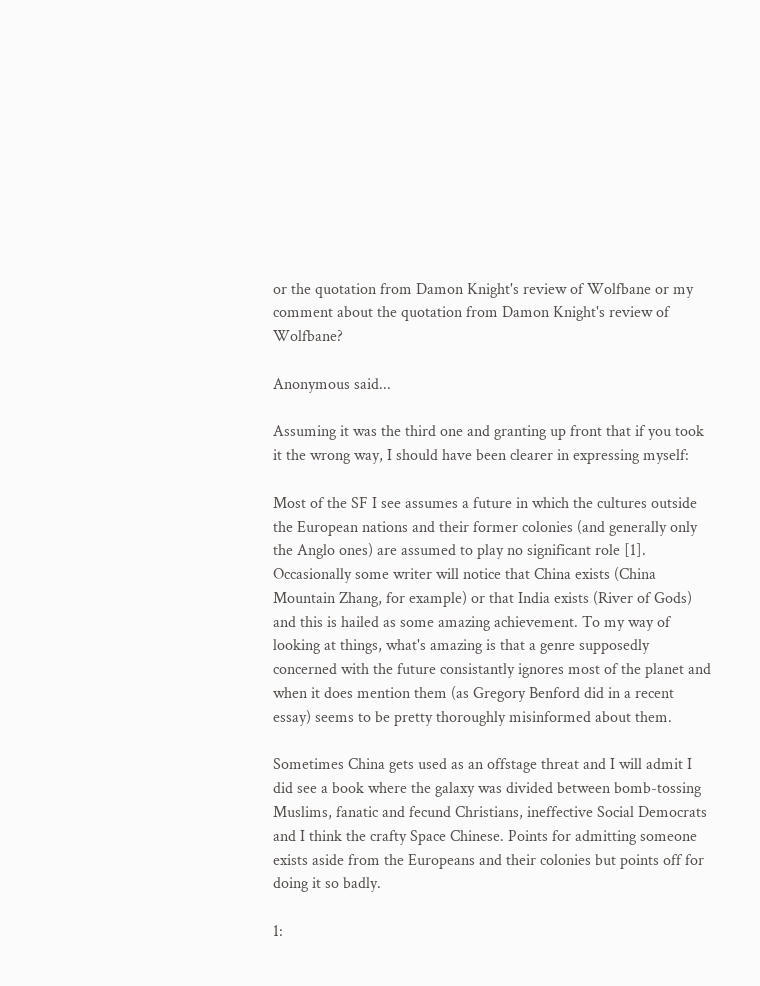or the quotation from Damon Knight's review of Wolfbane or my comment about the quotation from Damon Knight's review of Wolfbane?

Anonymous said...

Assuming it was the third one and granting up front that if you took it the wrong way, I should have been clearer in expressing myself:

Most of the SF I see assumes a future in which the cultures outside the European nations and their former colonies (and generally only the Anglo ones) are assumed to play no significant role [1]. Occasionally some writer will notice that China exists (China Mountain Zhang, for example) or that India exists (River of Gods) and this is hailed as some amazing achievement. To my way of looking at things, what's amazing is that a genre supposedly concerned with the future consistantly ignores most of the planet and when it does mention them (as Gregory Benford did in a recent essay) seems to be pretty thoroughly misinformed about them.

Sometimes China gets used as an offstage threat and I will admit I did see a book where the galaxy was divided between bomb-tossing Muslims, fanatic and fecund Christians, ineffective Social Democrats and I think the crafty Space Chinese. Points for admitting someone exists aside from the Europeans and their colonies but points off for doing it so badly.

1: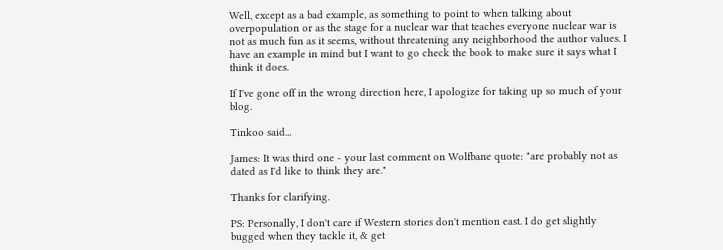Well, except as a bad example, as something to point to when talking about overpopulation or as the stage for a nuclear war that teaches everyone nuclear war is not as much fun as it seems, without threatening any neighborhood the author values. I have an example in mind but I want to go check the book to make sure it says what I think it does.

If I've gone off in the wrong direction here, I apologize for taking up so much of your blog.

Tinkoo said...

James: It was third one - your last comment on Wolfbane quote: "are probably not as dated as I'd like to think they are."

Thanks for clarifying.

PS: Personally, I don't care if Western stories don't mention east. I do get slightly bugged when they tackle it, & get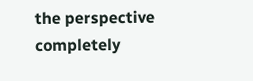the perspective completely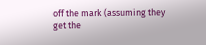off the mark (assuming they get the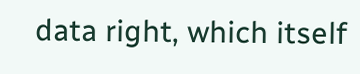data right, which itself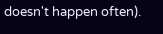doesn't happen often).